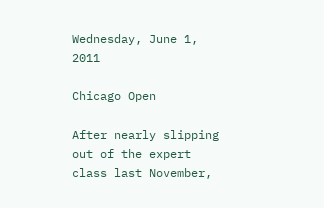Wednesday, June 1, 2011

Chicago Open

After nearly slipping out of the expert class last November,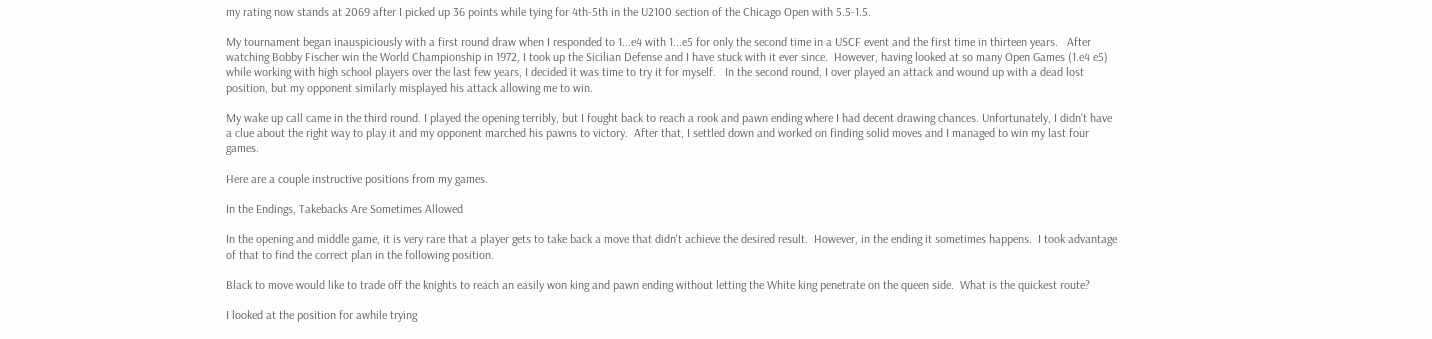my rating now stands at 2069 after I picked up 36 points while tying for 4th-5th in the U2100 section of the Chicago Open with 5.5-1.5.

My tournament began inauspiciously with a first round draw when I responded to 1...e4 with 1...e5 for only the second time in a USCF event and the first time in thirteen years.   After watching Bobby Fischer win the World Championship in 1972, I took up the Sicilian Defense and I have stuck with it ever since.  However, having looked at so many Open Games (1.e4 e5) while working with high school players over the last few years, I decided it was time to try it for myself.   In the second round, I over played an attack and wound up with a dead lost position, but my opponent similarly misplayed his attack allowing me to win.

My wake up call came in the third round. I played the opening terribly, but I fought back to reach a rook and pawn ending where I had decent drawing chances. Unfortunately, I didn't have a clue about the right way to play it and my opponent marched his pawns to victory.  After that, I settled down and worked on finding solid moves and I managed to win my last four games.

Here are a couple instructive positions from my games.

In the Endings, Takebacks Are Sometimes Allowed

In the opening and middle game, it is very rare that a player gets to take back a move that didn't achieve the desired result.  However, in the ending it sometimes happens.  I took advantage of that to find the correct plan in the following position.

Black to move would like to trade off the knights to reach an easily won king and pawn ending without letting the White king penetrate on the queen side.  What is the quickest route?

I looked at the position for awhile trying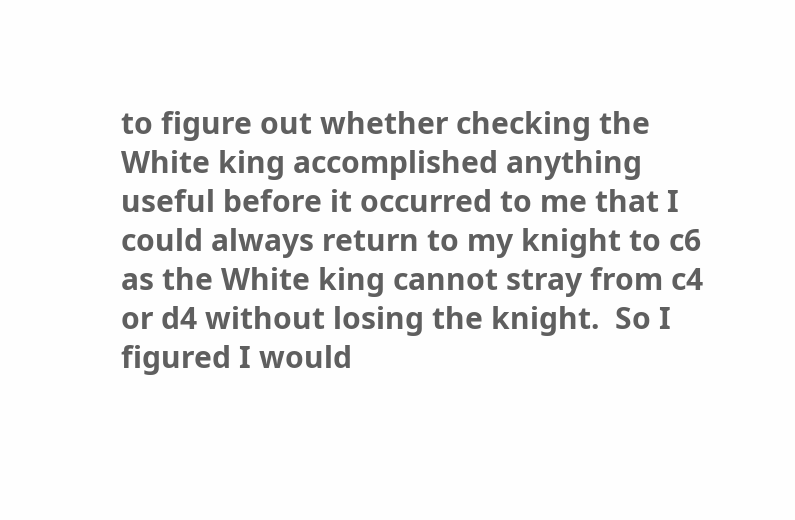to figure out whether checking the White king accomplished anything useful before it occurred to me that I could always return to my knight to c6 as the White king cannot stray from c4 or d4 without losing the knight.  So I figured I would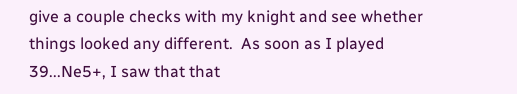give a couple checks with my knight and see whether things looked any different.  As soon as I played 39...Ne5+, I saw that that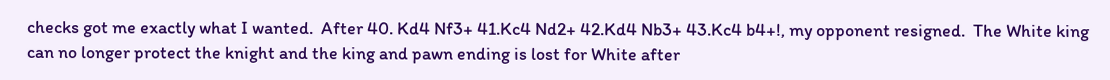checks got me exactly what I wanted.  After 40. Kd4 Nf3+ 41.Kc4 Nd2+ 42.Kd4 Nb3+ 43.Kc4 b4+!, my opponent resigned.  The White king can no longer protect the knight and the king and pawn ending is lost for White after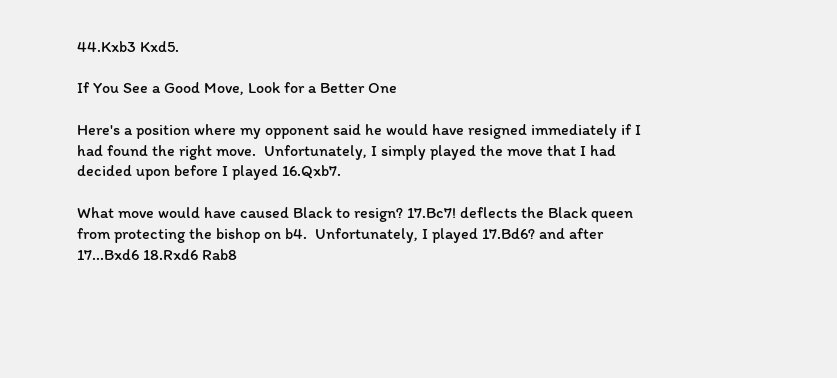44.Kxb3 Kxd5.

If You See a Good Move, Look for a Better One

Here's a position where my opponent said he would have resigned immediately if I had found the right move.  Unfortunately, I simply played the move that I had decided upon before I played 16.Qxb7.

What move would have caused Black to resign? 17.Bc7! deflects the Black queen from protecting the bishop on b4.  Unfortunately, I played 17.Bd6? and after 17...Bxd6 18.Rxd6 Rab8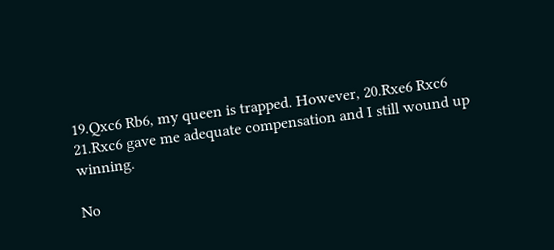19.Qxc6 Rb6, my queen is trapped. However, 20.Rxe6 Rxc6 21.Rxc6 gave me adequate compensation and I still wound up winning.

No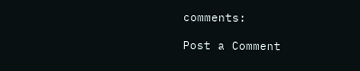comments:

Post a Comment